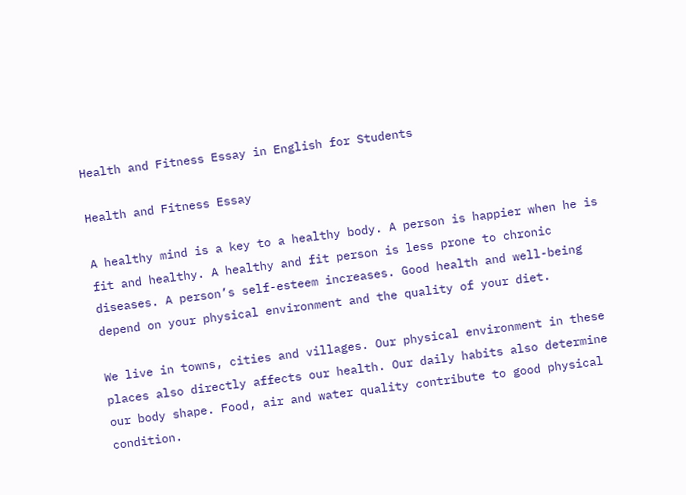Health and Fitness Essay in English for Students

Health and Fitness Essay

A healthy mind is a key to a healthy body. A person is happier when he is fit and healthy. A healthy and fit person is less prone to chronic diseases. A person’s self-esteem increases. Good health and well-being depend on your physical environment and the quality of your diet.

We live in towns, cities and villages. Our physical environment in these places also directly affects our health. Our daily habits also determine our body shape. Food, air and water quality contribute to good physical condition.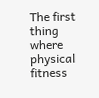The first thing where physical fitness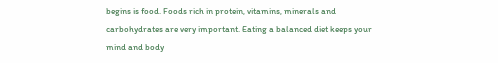begins is food. Foods rich in protein, vitamins, minerals and carbohydrates are very important. Eating a balanced diet keeps your mind and body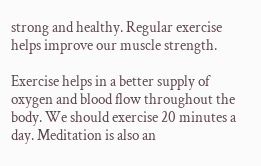strong and healthy. Regular exercise helps improve our muscle strength.

Exercise helps in a better supply of oxygen and blood flow throughout the body. We should exercise 20 minutes a day. Meditation is also an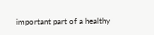important part of a healthy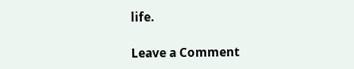life.

Leave a Comment